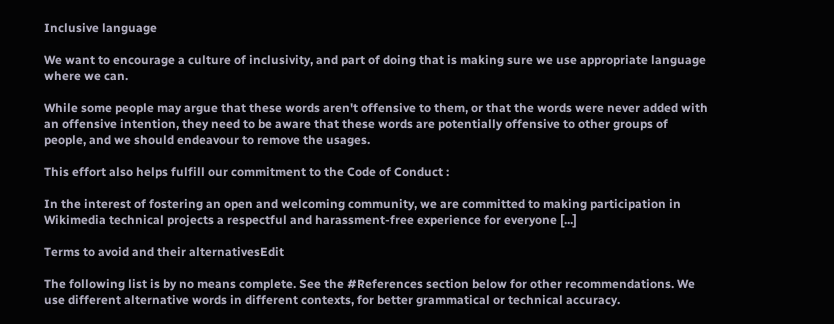Inclusive language

We want to encourage a culture of inclusivity, and part of doing that is making sure we use appropriate language where we can.

While some people may argue that these words aren't offensive to them, or that the words were never added with an offensive intention, they need to be aware that these words are potentially offensive to other groups of people, and we should endeavour to remove the usages.

This effort also helps fulfill our commitment to the Code of Conduct :

In the interest of fostering an open and welcoming community, we are committed to making participation in Wikimedia technical projects a respectful and harassment-free experience for everyone [...]

Terms to avoid and their alternativesEdit

The following list is by no means complete. See the #References section below for other recommendations. We use different alternative words in different contexts, for better grammatical or technical accuracy.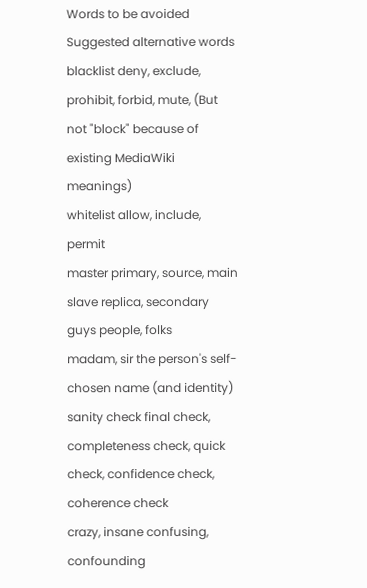Words to be avoided Suggested alternative words
blacklist deny, exclude, prohibit, forbid, mute, (But not "block" because of existing MediaWiki meanings)
whitelist allow, include, permit
master primary, source, main
slave replica, secondary
guys people, folks
madam, sir the person's self-chosen name (and identity)
sanity check final check, completeness check, quick check, confidence check, coherence check
crazy, insane confusing, confounding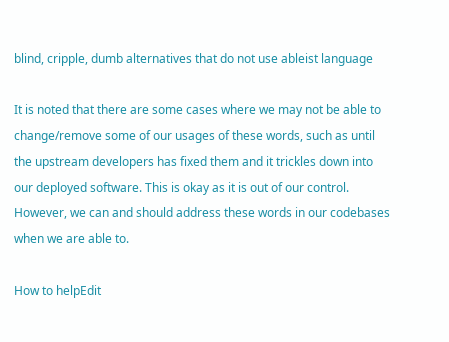blind, cripple, dumb alternatives that do not use ableist language

It is noted that there are some cases where we may not be able to change/remove some of our usages of these words, such as until the upstream developers has fixed them and it trickles down into our deployed software. This is okay as it is out of our control. However, we can and should address these words in our codebases when we are able to.

How to helpEdit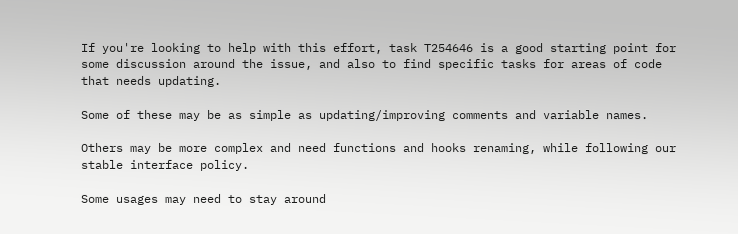If you're looking to help with this effort, task T254646 is a good starting point for some discussion around the issue, and also to find specific tasks for areas of code that needs updating.

Some of these may be as simple as updating/improving comments and variable names.

Others may be more complex and need functions and hooks renaming, while following our stable interface policy.

Some usages may need to stay around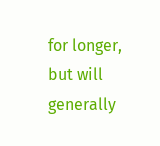for longer, but will generally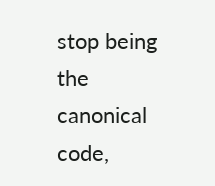stop being the canonical code,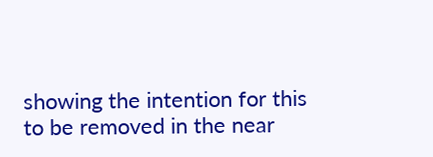showing the intention for this to be removed in the near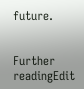future.


Further readingEdit